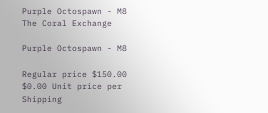Purple Octospawn - M8
The Coral Exchange

Purple Octospawn - M8

Regular price $150.00 $0.00 Unit price per
Shipping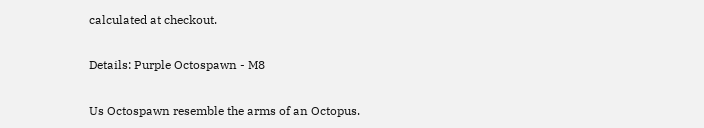calculated at checkout.

Details: Purple Octospawn - M8

Us Octospawn resemble the arms of an Octopus.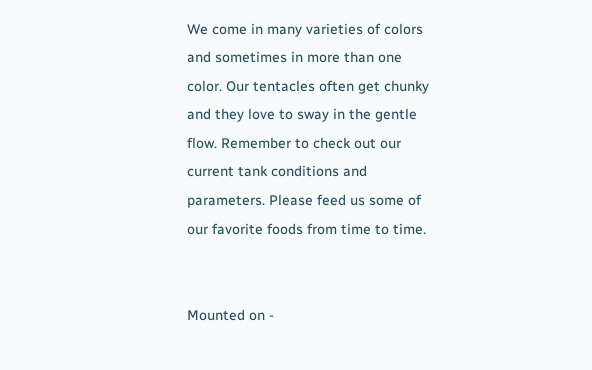We come in many varieties of colors and sometimes in more than one color. Our tentacles often get chunky and they love to sway in the gentle flow. Remember to check out our current tank conditions and parameters. Please feed us some of our favorite foods from time to time.


Mounted on -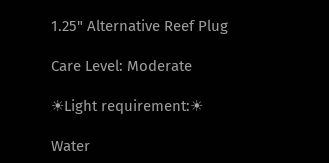1.25" Alternative Reef Plug

Care Level: Moderate

☀Light requirement:☀

Water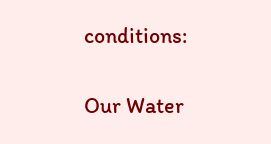conditions:

Our Water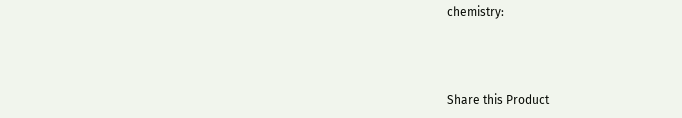chemistry:



Share this Product